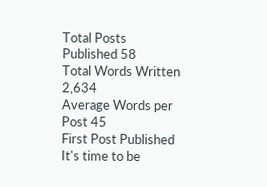Total Posts Published 58
Total Words Written 2,634
Average Words per Post 45
First Post Published It's time to be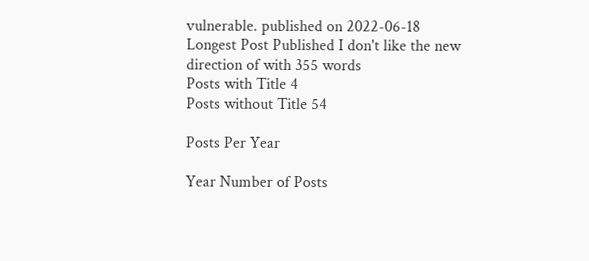vulnerable. published on 2022-06-18
Longest Post Published I don't like the new direction of with 355 words
Posts with Title 4
Posts without Title 54

Posts Per Year

Year Number of Posts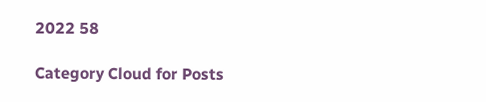2022 58

Category Cloud for Posts